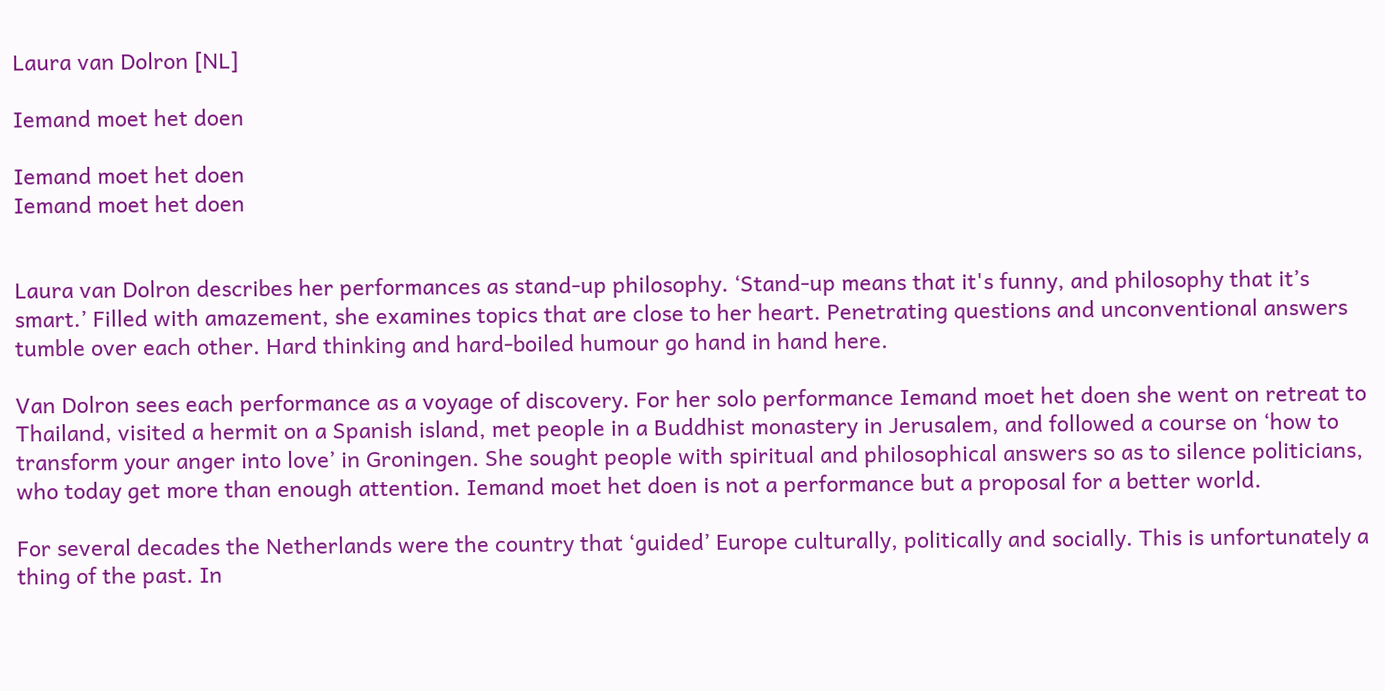Laura van Dolron [NL]

Iemand moet het doen

Iemand moet het doen
Iemand moet het doen


Laura van Dolron describes her performances as stand-up philosophy. ‘Stand-up means that it's funny, and philosophy that it’s smart.’ Filled with amazement, she examines topics that are close to her heart. Penetrating questions and unconventional answers tumble over each other. Hard thinking and hard-boiled humour go hand in hand here.

Van Dolron sees each performance as a voyage of discovery. For her solo performance Iemand moet het doen she went on retreat to Thailand, visited a hermit on a Spanish island, met people in a Buddhist monastery in Jerusalem, and followed a course on ‘how to transform your anger into love’ in Groningen. She sought people with spiritual and philosophical answers so as to silence politicians, who today get more than enough attention. Iemand moet het doen is not a performance but a proposal for a better world.

For several decades the Netherlands were the country that ‘guided’ Europe culturally, politically and socially. This is unfortunately a thing of the past. In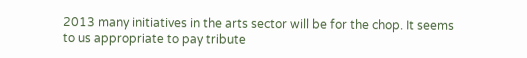2013 many initiatives in the arts sector will be for the chop. It seems to us appropriate to pay tribute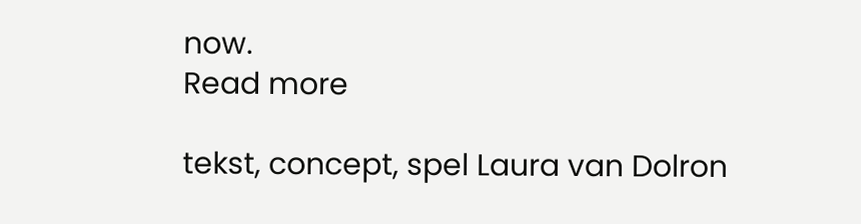now.
Read more

tekst, concept, spel Laura van Dolron